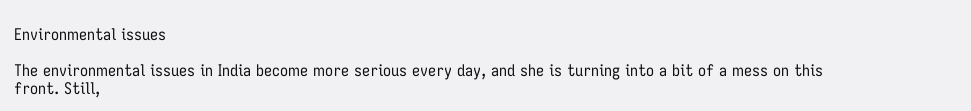Environmental issues

The environmental issues in India become more serious every day, and she is turning into a bit of a mess on this front. Still,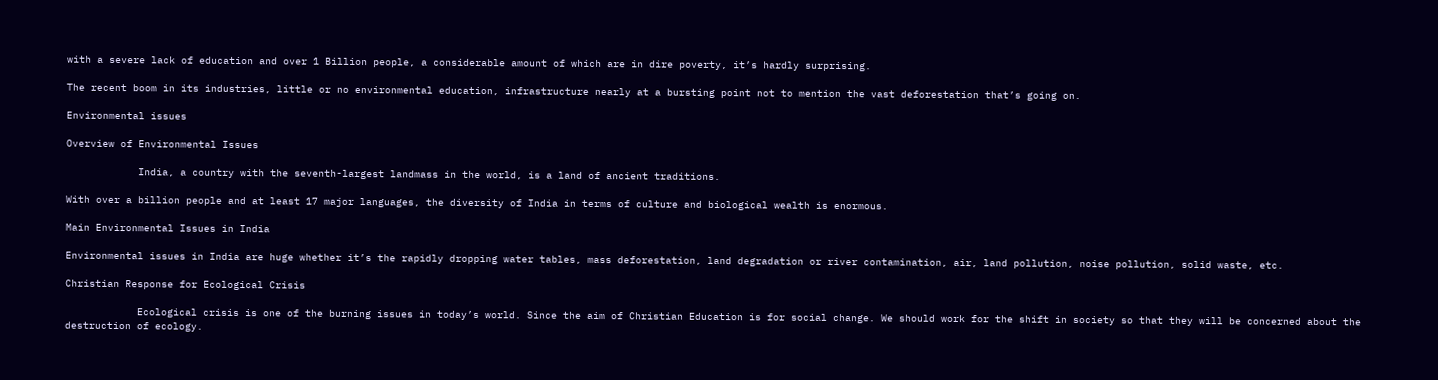with a severe lack of education and over 1 Billion people, a considerable amount of which are in dire poverty, it’s hardly surprising.

The recent boom in its industries, little or no environmental education, infrastructure nearly at a bursting point not to mention the vast deforestation that’s going on.

Environmental issues

Overview of Environmental Issues

            India, a country with the seventh-largest landmass in the world, is a land of ancient traditions.

With over a billion people and at least 17 major languages, the diversity of India in terms of culture and biological wealth is enormous.

Main Environmental Issues in India

Environmental issues in India are huge whether it’s the rapidly dropping water tables, mass deforestation, land degradation or river contamination, air, land pollution, noise pollution, solid waste, etc.

Christian Response for Ecological Crisis

            Ecological crisis is one of the burning issues in today’s world. Since the aim of Christian Education is for social change. We should work for the shift in society so that they will be concerned about the destruction of ecology.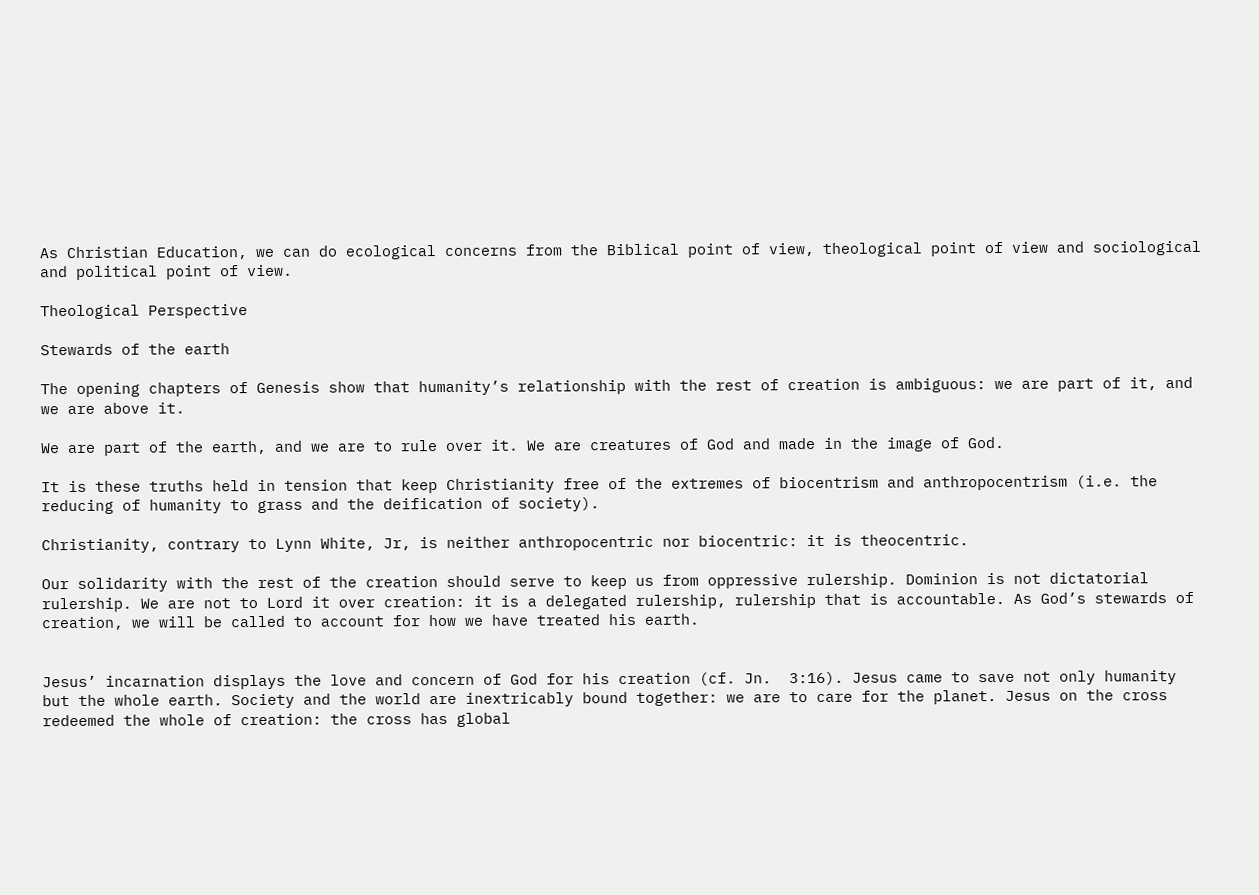As Christian Education, we can do ecological concerns from the Biblical point of view, theological point of view and sociological and political point of view.

Theological Perspective

Stewards of the earth

The opening chapters of Genesis show that humanity’s relationship with the rest of creation is ambiguous: we are part of it, and we are above it.

We are part of the earth, and we are to rule over it. We are creatures of God and made in the image of God.

It is these truths held in tension that keep Christianity free of the extremes of biocentrism and anthropocentrism (i.e. the reducing of humanity to grass and the deification of society).

Christianity, contrary to Lynn White, Jr, is neither anthropocentric nor biocentric: it is theocentric.

Our solidarity with the rest of the creation should serve to keep us from oppressive rulership. Dominion is not dictatorial rulership. We are not to Lord it over creation: it is a delegated rulership, rulership that is accountable. As God’s stewards of creation, we will be called to account for how we have treated his earth.


Jesus’ incarnation displays the love and concern of God for his creation (cf. Jn.  3:16). Jesus came to save not only humanity but the whole earth. Society and the world are inextricably bound together: we are to care for the planet. Jesus on the cross redeemed the whole of creation: the cross has global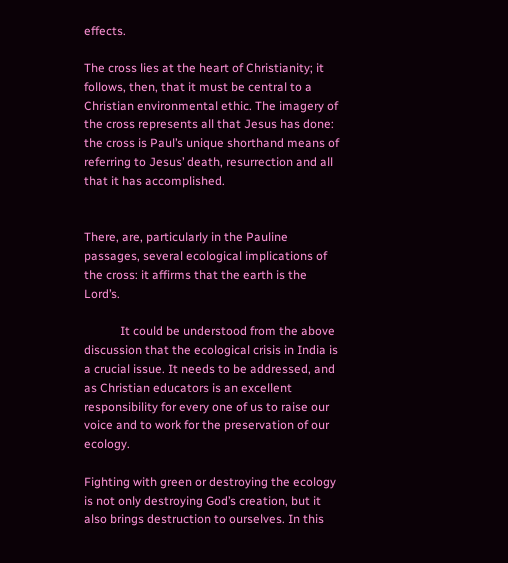effects.

The cross lies at the heart of Christianity; it follows, then, that it must be central to a Christian environmental ethic. The imagery of the cross represents all that Jesus has done: the cross is Paul’s unique shorthand means of referring to Jesus’ death, resurrection and all that it has accomplished.


There, are, particularly in the Pauline passages, several ecological implications of the cross: it affirms that the earth is the Lord’s.

            It could be understood from the above discussion that the ecological crisis in India is a crucial issue. It needs to be addressed, and as Christian educators is an excellent responsibility for every one of us to raise our voice and to work for the preservation of our ecology.

Fighting with green or destroying the ecology is not only destroying God’s creation, but it also brings destruction to ourselves. In this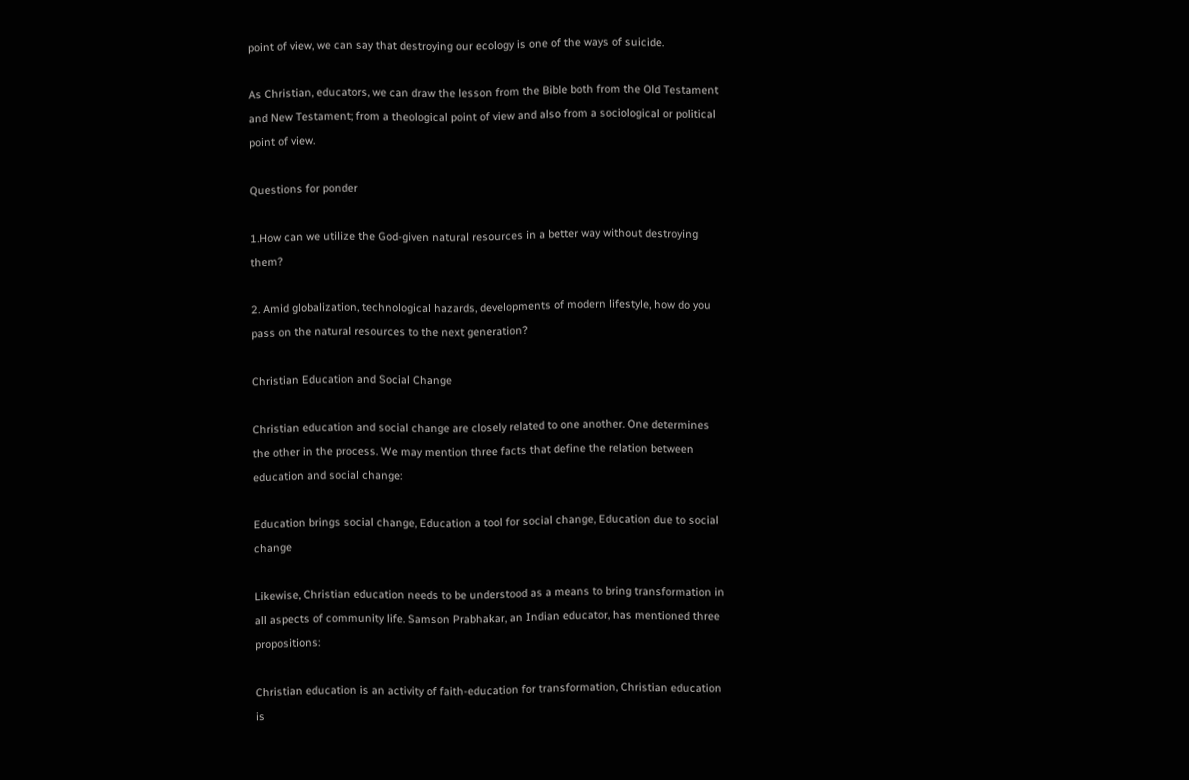point of view, we can say that destroying our ecology is one of the ways of suicide.

As Christian, educators, we can draw the lesson from the Bible both from the Old Testament and New Testament; from a theological point of view and also from a sociological or political point of view.

Questions for ponder

1.How can we utilize the God-given natural resources in a better way without destroying them?

2. Amid globalization, technological hazards, developments of modern lifestyle, how do you pass on the natural resources to the next generation?

Christian Education and Social Change

Christian education and social change are closely related to one another. One determines the other in the process. We may mention three facts that define the relation between education and social change:

Education brings social change, Education a tool for social change, Education due to social change

Likewise, Christian education needs to be understood as a means to bring transformation in all aspects of community life. Samson Prabhakar, an Indian educator, has mentioned three propositions:

Christian education is an activity of faith-education for transformation, Christian education is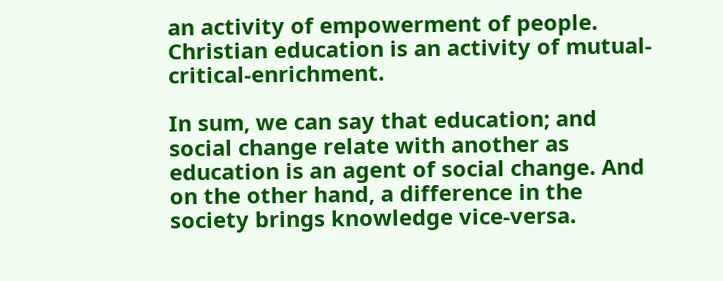an activity of empowerment of people. Christian education is an activity of mutual-critical-enrichment.

In sum, we can say that education; and social change relate with another as education is an agent of social change. And on the other hand, a difference in the society brings knowledge vice-versa.